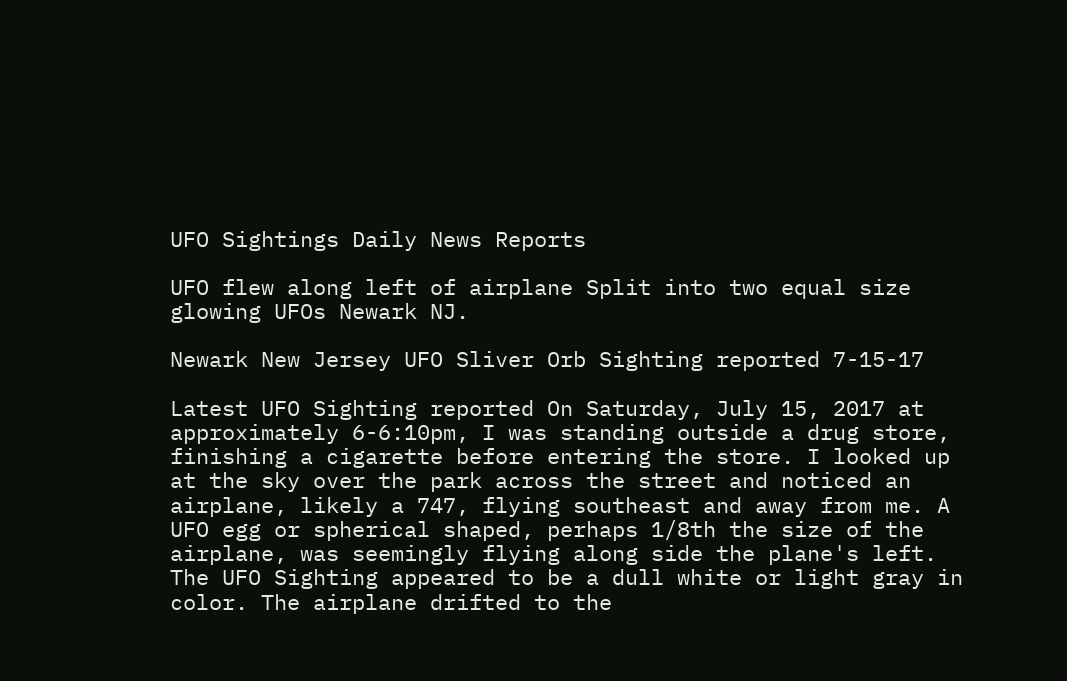UFO Sightings Daily News Reports

UFO flew along left of airplane Split into two equal size glowing UFOs Newark NJ.

Newark New Jersey UFO Sliver Orb Sighting reported 7-15-17

Latest UFO Sighting reported On Saturday, July 15, 2017 at approximately 6-6:10pm, I was standing outside a drug store, finishing a cigarette before entering the store. I looked up at the sky over the park across the street and noticed an airplane, likely a 747, flying southeast and away from me. A UFO egg or spherical shaped, perhaps 1/8th the size of the airplane, was seemingly flying along side the plane's left. The UFO Sighting appeared to be a dull white or light gray in color. The airplane drifted to the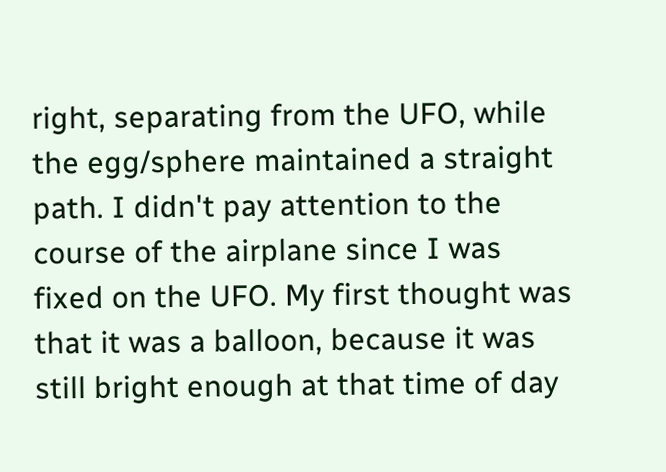right, separating from the UFO, while the egg/sphere maintained a straight path. I didn't pay attention to the course of the airplane since I was fixed on the UFO. My first thought was that it was a balloon, because it was still bright enough at that time of day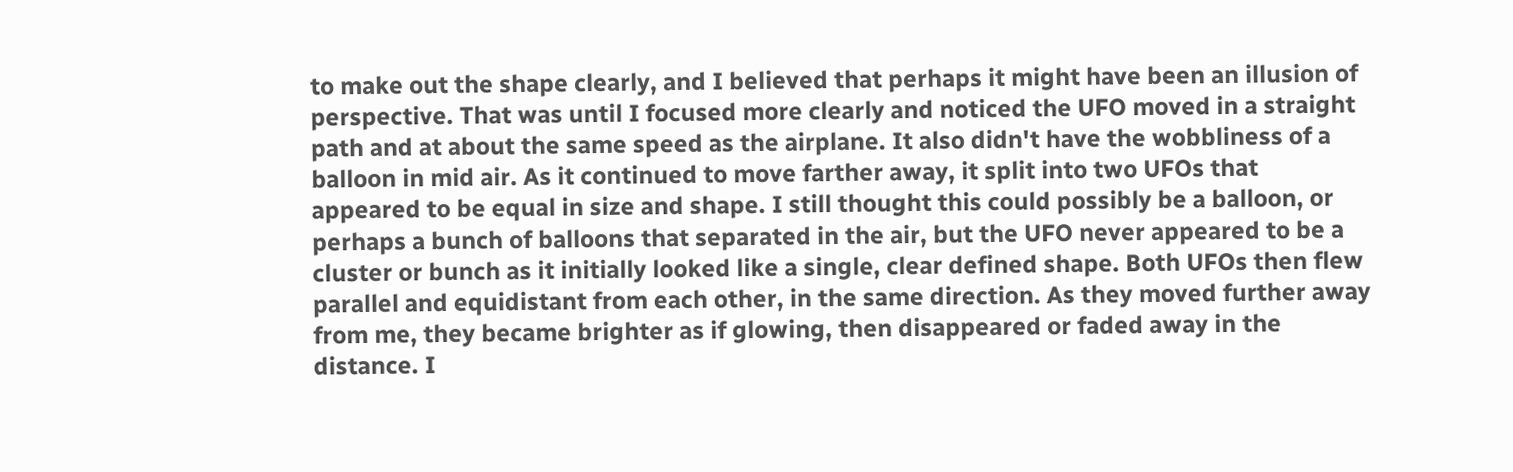to make out the shape clearly, and I believed that perhaps it might have been an illusion of perspective. That was until I focused more clearly and noticed the UFO moved in a straight path and at about the same speed as the airplane. It also didn't have the wobbliness of a balloon in mid air. As it continued to move farther away, it split into two UFOs that appeared to be equal in size and shape. I still thought this could possibly be a balloon, or perhaps a bunch of balloons that separated in the air, but the UFO never appeared to be a cluster or bunch as it initially looked like a single, clear defined shape. Both UFOs then flew parallel and equidistant from each other, in the same direction. As they moved further away from me, they became brighter as if glowing, then disappeared or faded away in the distance. I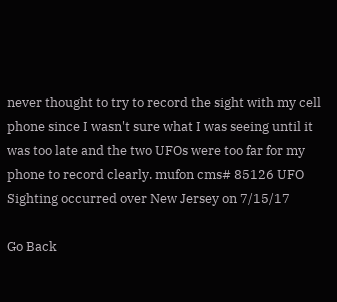never thought to try to record the sight with my cell phone since I wasn't sure what I was seeing until it was too late and the two UFOs were too far for my phone to record clearly. mufon cms# 85126 UFO Sighting occurred over New Jersey on 7/15/17

Go Back